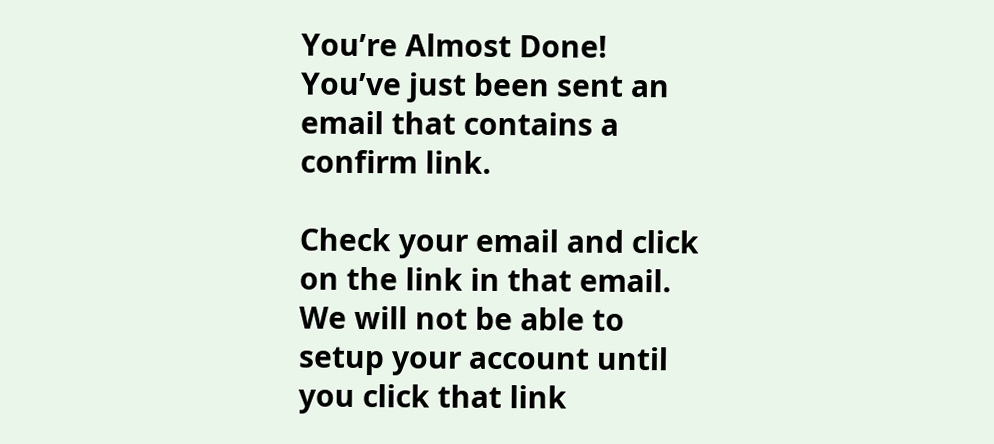You’re Almost Done!
You’ve just been sent an email that contains a confirm link.

Check your email and click on the link in that email. We will not be able to setup your account until you click that link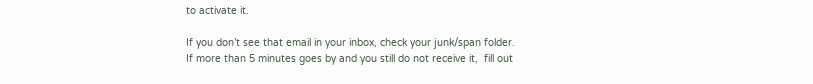to activate it.

If you don’t see that email in your inbox, check your junk/span folder. If more than 5 minutes goes by and you still do not receive it,  fill out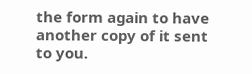the form again to have another copy of it sent to you.